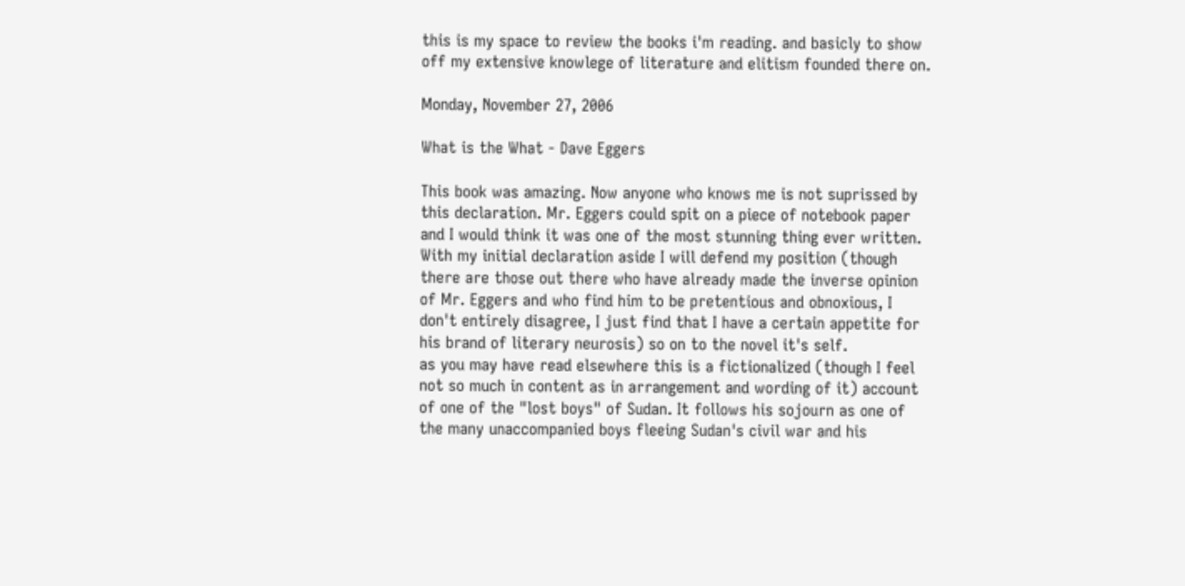this is my space to review the books i'm reading. and basicly to show off my extensive knowlege of literature and elitism founded there on.

Monday, November 27, 2006

What is the What - Dave Eggers

This book was amazing. Now anyone who knows me is not suprissed by this declaration. Mr. Eggers could spit on a piece of notebook paper and I would think it was one of the most stunning thing ever written. With my initial declaration aside I will defend my position (though there are those out there who have already made the inverse opinion of Mr. Eggers and who find him to be pretentious and obnoxious, I don't entirely disagree, I just find that I have a certain appetite for his brand of literary neurosis) so on to the novel it's self.
as you may have read elsewhere this is a fictionalized (though I feel not so much in content as in arrangement and wording of it) account of one of the "lost boys" of Sudan. It follows his sojourn as one of the many unaccompanied boys fleeing Sudan's civil war and his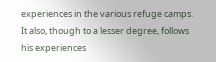experiences in the various refuge camps. It also, though to a lesser degree, follows his experiences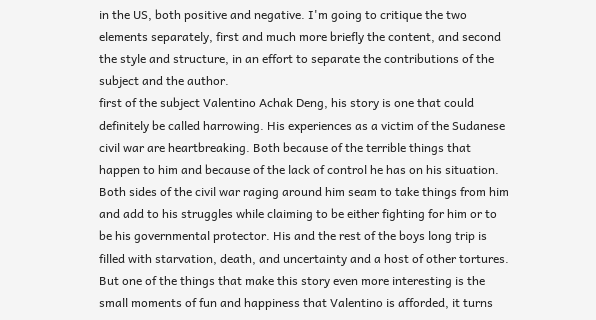in the US, both positive and negative. I'm going to critique the two elements separately, first and much more briefly the content, and second the style and structure, in an effort to separate the contributions of the subject and the author.
first of the subject Valentino Achak Deng, his story is one that could definitely be called harrowing. His experiences as a victim of the Sudanese civil war are heartbreaking. Both because of the terrible things that happen to him and because of the lack of control he has on his situation. Both sides of the civil war raging around him seam to take things from him and add to his struggles while claiming to be either fighting for him or to be his governmental protector. His and the rest of the boys long trip is filled with starvation, death, and uncertainty and a host of other tortures. But one of the things that make this story even more interesting is the small moments of fun and happiness that Valentino is afforded, it turns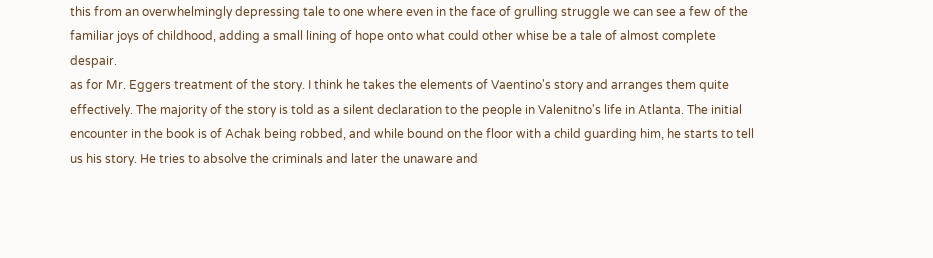this from an overwhelmingly depressing tale to one where even in the face of grulling struggle we can see a few of the familiar joys of childhood, adding a small lining of hope onto what could other whise be a tale of almost complete despair.
as for Mr. Eggers treatment of the story. I think he takes the elements of Vaentino's story and arranges them quite effectively. The majority of the story is told as a silent declaration to the people in Valenitno's life in Atlanta. The initial encounter in the book is of Achak being robbed, and while bound on the floor with a child guarding him, he starts to tell us his story. He tries to absolve the criminals and later the unaware and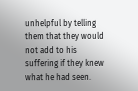unhelpful by telling them that they would not add to his suffering if they knew what he had seen.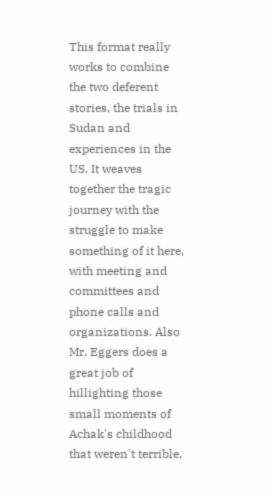This format really works to combine the two deferent stories, the trials in Sudan and experiences in the US. It weaves together the tragic journey with the struggle to make something of it here, with meeting and committees and phone calls and organizations. Also Mr. Eggers does a great job of hillighting those small moments of Achak's childhood that weren't terrible,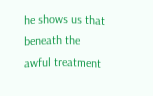he shows us that beneath the awful treatment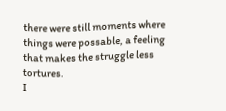there were still moments where things were possable, a feeling that makes the struggle less tortures.
I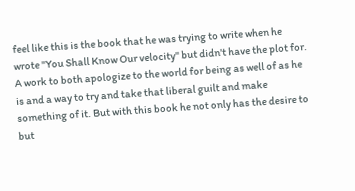feel like this is the book that he was trying to write when he wrote "You Shall Know Our velocity" but didn't have the plot for. A work to both apologize to the world for being as well of as he is and a way to try and take that liberal guilt and make something of it. But with this book he not only has the desire to but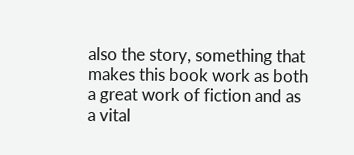also the story, something that makes this book work as both a great work of fiction and as a vital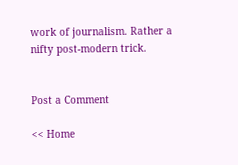work of journalism. Rather a nifty post-modern trick.


Post a Comment

<< Home